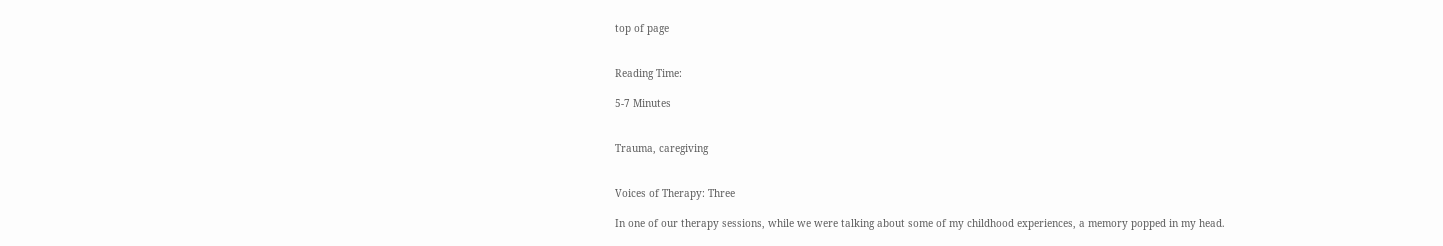top of page


Reading Time:

5-7 Minutes


Trauma, caregiving


Voices of Therapy: Three

In one of our therapy sessions, while we were talking about some of my childhood experiences, a memory popped in my head.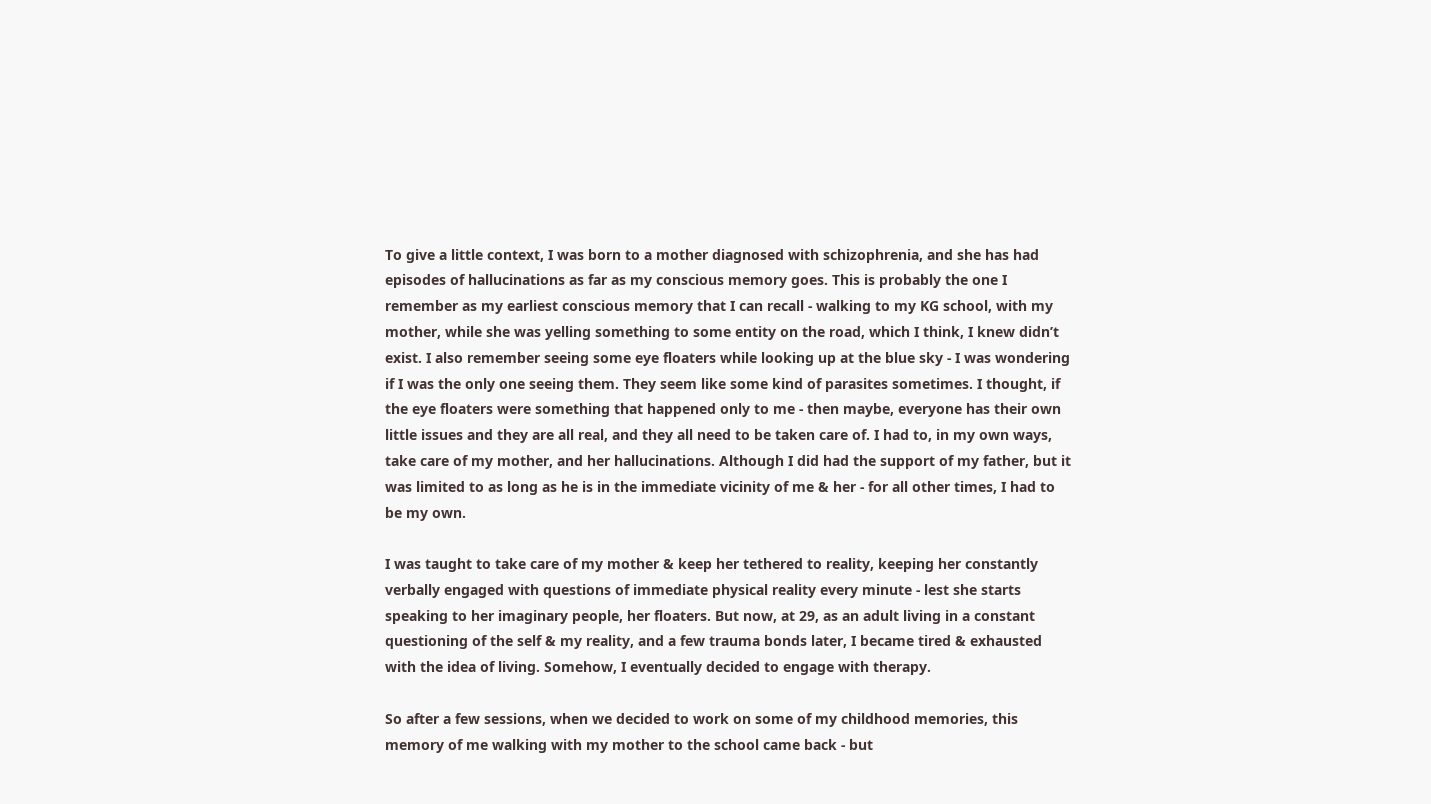To give a little context, I was born to a mother diagnosed with schizophrenia, and she has had episodes of hallucinations as far as my conscious memory goes. This is probably the one I remember as my earliest conscious memory that I can recall - walking to my KG school, with my mother, while she was yelling something to some entity on the road, which I think, I knew didn’t exist. I also remember seeing some eye floaters while looking up at the blue sky - I was wondering if I was the only one seeing them. They seem like some kind of parasites sometimes. I thought, if the eye floaters were something that happened only to me - then maybe, everyone has their own little issues and they are all real, and they all need to be taken care of. I had to, in my own ways, take care of my mother, and her hallucinations. Although I did had the support of my father, but it was limited to as long as he is in the immediate vicinity of me & her - for all other times, I had to be my own.

I was taught to take care of my mother & keep her tethered to reality, keeping her constantly verbally engaged with questions of immediate physical reality every minute - lest she starts speaking to her imaginary people, her floaters. But now, at 29, as an adult living in a constant questioning of the self & my reality, and a few trauma bonds later, I became tired & exhausted with the idea of living. Somehow, I eventually decided to engage with therapy.

So after a few sessions, when we decided to work on some of my childhood memories, this memory of me walking with my mother to the school came back - but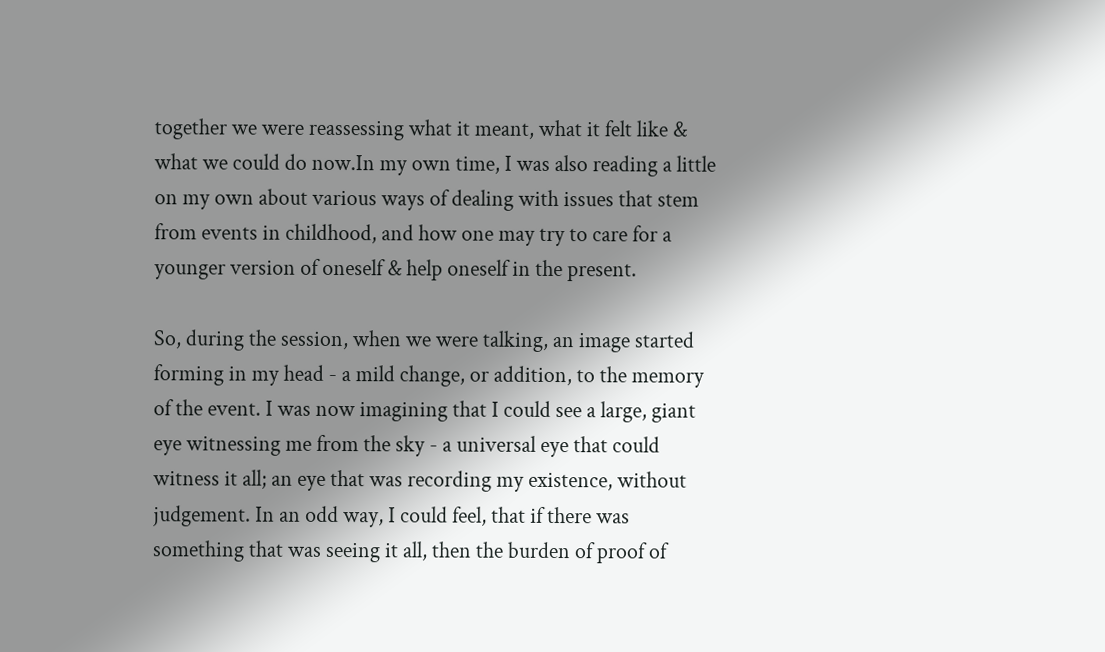together we were reassessing what it meant, what it felt like & what we could do now.In my own time, I was also reading a little on my own about various ways of dealing with issues that stem from events in childhood, and how one may try to care for a younger version of oneself & help oneself in the present.

So, during the session, when we were talking, an image started forming in my head - a mild change, or addition, to the memory of the event. I was now imagining that I could see a large, giant eye witnessing me from the sky - a universal eye that could witness it all; an eye that was recording my existence, without judgement. In an odd way, I could feel, that if there was something that was seeing it all, then the burden of proof of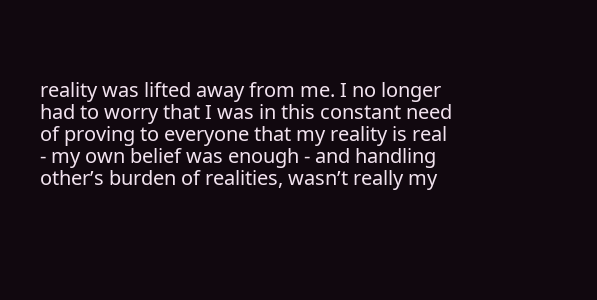reality was lifted away from me. I no longer had to worry that I was in this constant need of proving to everyone that my reality is real - my own belief was enough - and handling other’s burden of realities, wasn’t really my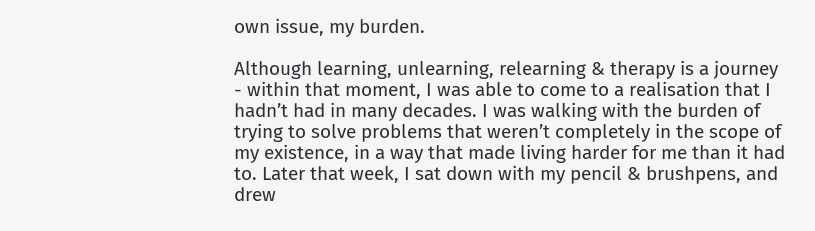own issue, my burden.

Although learning, unlearning, relearning & therapy is a journey - within that moment, I was able to come to a realisation that I hadn’t had in many decades. I was walking with the burden of trying to solve problems that weren’t completely in the scope of my existence, in a way that made living harder for me than it had to. Later that week, I sat down with my pencil & brushpens, and drew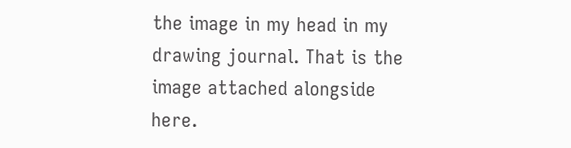the image in my head in my drawing journal. That is the image attached alongside here.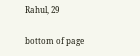Rahul, 29

bottom of page